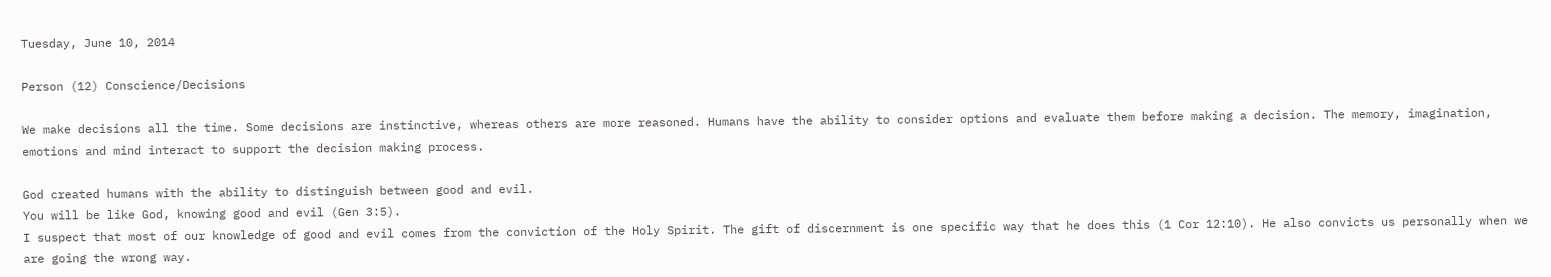Tuesday, June 10, 2014

Person (12) Conscience/Decisions

We make decisions all the time. Some decisions are instinctive, whereas others are more reasoned. Humans have the ability to consider options and evaluate them before making a decision. The memory, imagination, emotions and mind interact to support the decision making process.

God created humans with the ability to distinguish between good and evil.
You will be like God, knowing good and evil (Gen 3:5).
I suspect that most of our knowledge of good and evil comes from the conviction of the Holy Spirit. The gift of discernment is one specific way that he does this (1 Cor 12:10). He also convicts us personally when we are going the wrong way.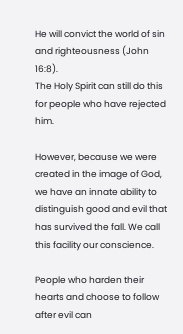He will convict the world of sin and righteousness (John 16:8).
The Holy Spirit can still do this for people who have rejected him.

However, because we were created in the image of God, we have an innate ability to distinguish good and evil that has survived the fall. We call this facility our conscience.

People who harden their hearts and choose to follow after evil can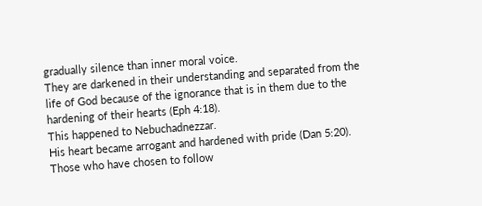gradually silence than inner moral voice.
They are darkened in their understanding and separated from the life of God because of the ignorance that is in them due to the hardening of their hearts (Eph 4:18).
This happened to Nebuchadnezzar.
His heart became arrogant and hardened with pride (Dan 5:20).
Those who have chosen to follow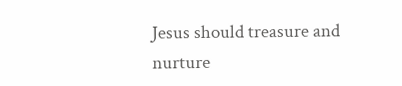Jesus should treasure and nurture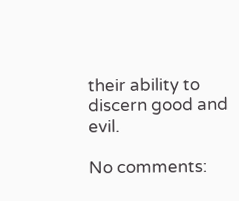their ability to discern good and evil.

No comments: